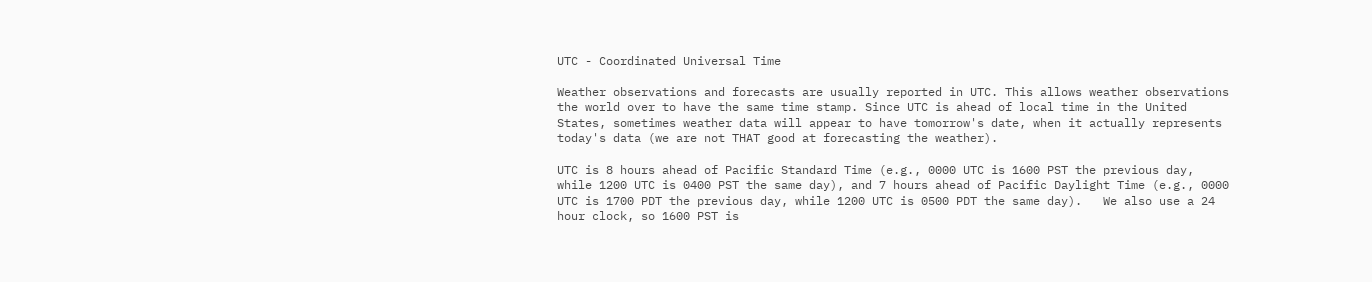UTC - Coordinated Universal Time

Weather observations and forecasts are usually reported in UTC. This allows weather observations the world over to have the same time stamp. Since UTC is ahead of local time in the United States, sometimes weather data will appear to have tomorrow's date, when it actually represents today's data (we are not THAT good at forecasting the weather).

UTC is 8 hours ahead of Pacific Standard Time (e.g., 0000 UTC is 1600 PST the previous day, while 1200 UTC is 0400 PST the same day), and 7 hours ahead of Pacific Daylight Time (e.g., 0000 UTC is 1700 PDT the previous day, while 1200 UTC is 0500 PDT the same day).   We also use a 24 hour clock, so 1600 PST is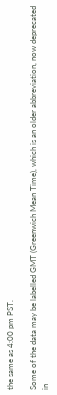the same as 4:00 pm PST.

Some of the data may be labelled GMT (Greenwich Mean Time), which is an older abbreviation, now deprecated in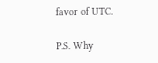favor of UTC.

P.S. Why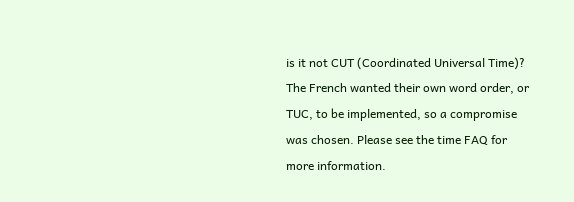is it not CUT (Coordinated Universal Time)? The French wanted their own word order, or TUC, to be implemented, so a compromise was chosen. Please see the time FAQ for more information.